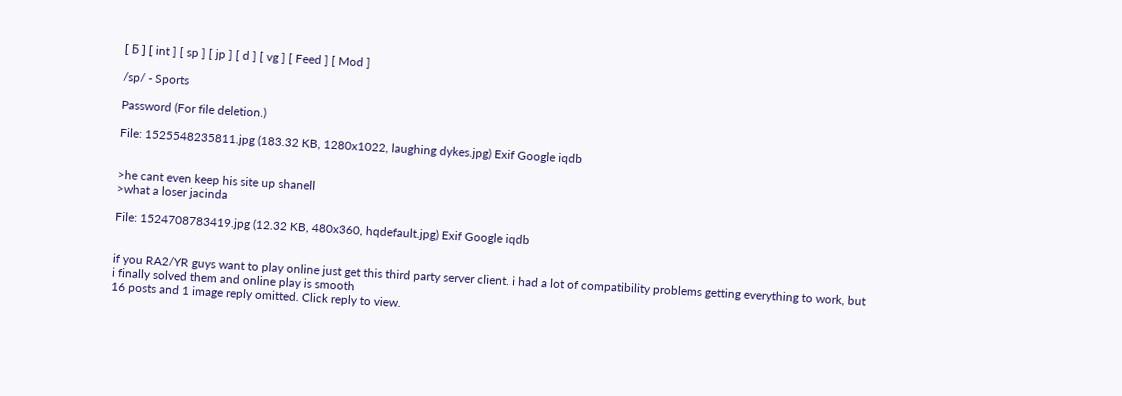[ Б ] [ int ] [ sp ] [ jp ] [ d ] [ vg ] [ Feed ] [ Mod ]

/sp/ - Sports

Password (For file deletion.)

File: 1525548235811.jpg (183.32 KB, 1280x1022, laughing dykes.jpg) Exif Google iqdb


>he cant even keep his site up shanell
>what a loser jacinda

File: 1524708783419.jpg (12.32 KB, 480x360, hqdefault.jpg) Exif Google iqdb


if you RA2/YR guys want to play online just get this third party server client. i had a lot of compatibility problems getting everything to work, but i finally solved them and online play is smooth
16 posts and 1 image reply omitted. Click reply to view.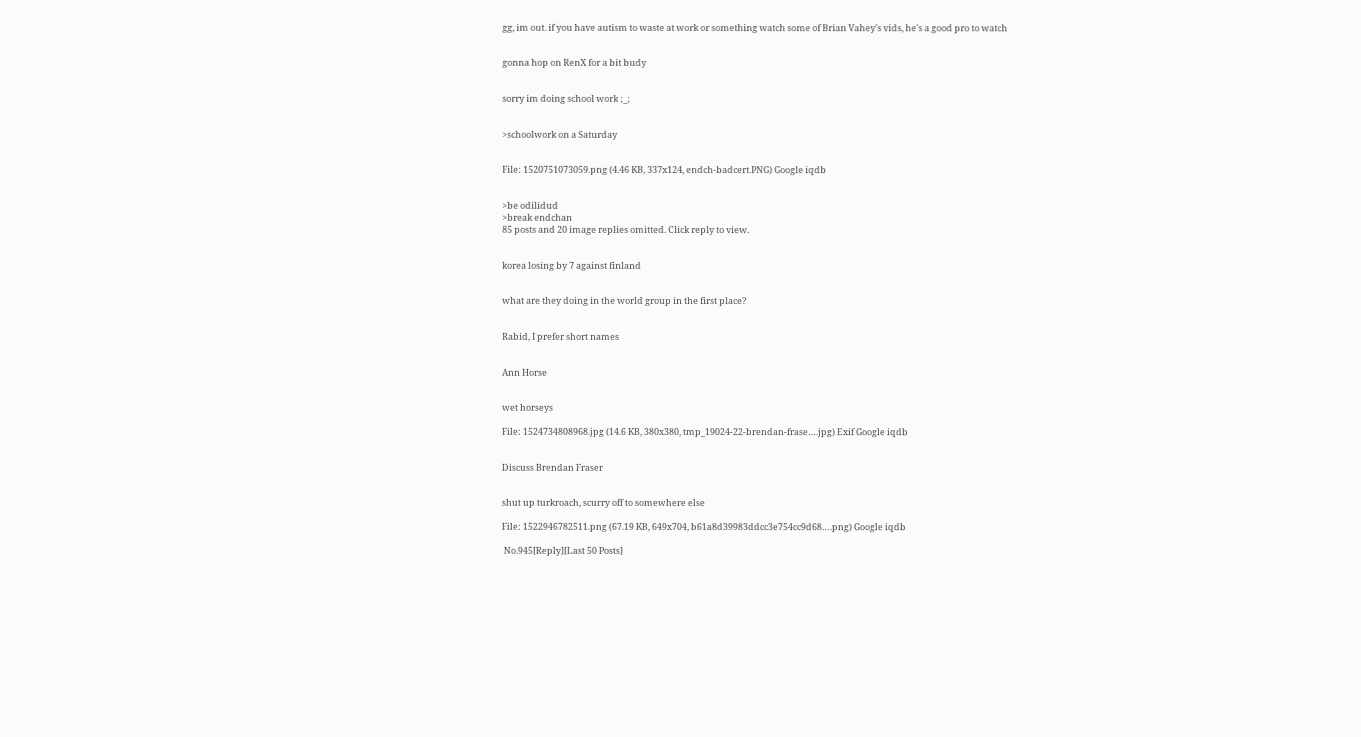gg, im out. if you have autism to waste at work or something watch some of Brian Vahey's vids, he's a good pro to watch


gonna hop on RenX for a bit budy


sorry im doing school work ;_;


>schoolwork on a Saturday


File: 1520751073059.png (4.46 KB, 337x124, endch-badcert.PNG) Google iqdb


>be odilidud
>break endchan
85 posts and 20 image replies omitted. Click reply to view.


korea losing by 7 against finland


what are they doing in the world group in the first place?


Rabid, I prefer short names


Ann Horse


wet horseys

File: 1524734808968.jpg (14.6 KB, 380x380, tmp_19024-22-brendan-frase….jpg) Exif Google iqdb


Discuss Brendan Fraser


shut up turkroach, scurry off to somewhere else

File: 1522946782511.png (67.19 KB, 649x704, b61a8d39983ddcc3e754cc9d68….png) Google iqdb

 No.945[Reply][Last 50 Posts]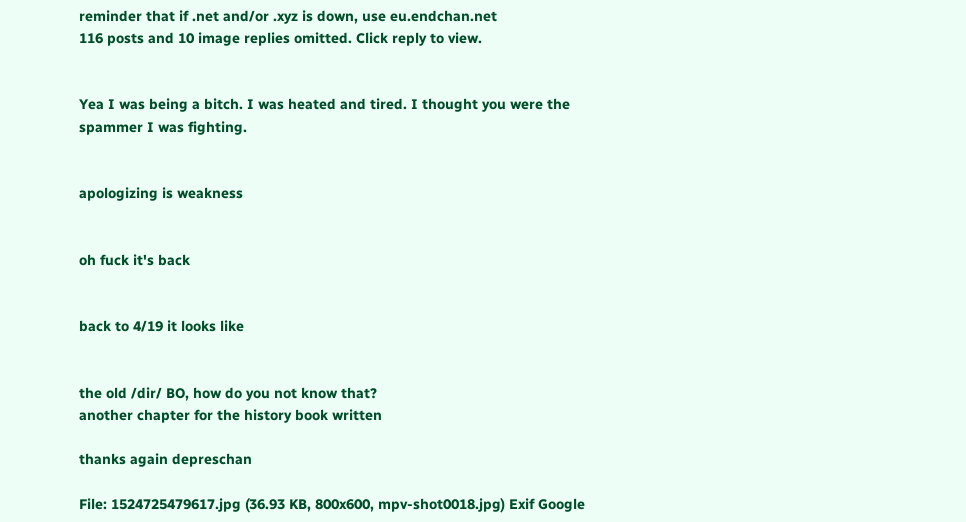reminder that if .net and/or .xyz is down, use eu.endchan.net
116 posts and 10 image replies omitted. Click reply to view.


Yea I was being a bitch. I was heated and tired. I thought you were the spammer I was fighting.


apologizing is weakness


oh fuck it's back


back to 4/19 it looks like


the old /dir/ BO, how do you not know that?
another chapter for the history book written

thanks again depreschan

File: 1524725479617.jpg (36.93 KB, 800x600, mpv-shot0018.jpg) Exif Google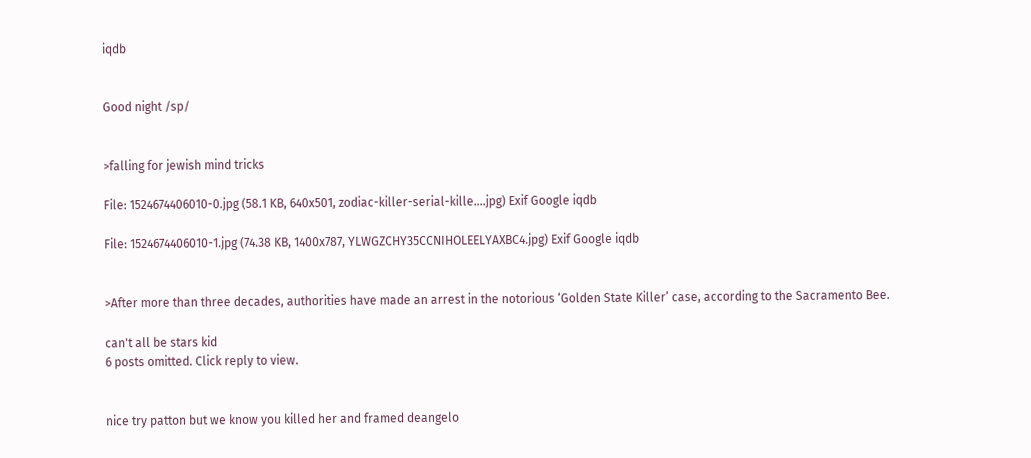iqdb


Good night /sp/


>falling for jewish mind tricks

File: 1524674406010-0.jpg (58.1 KB, 640x501, zodiac-killer-serial-kille….jpg) Exif Google iqdb

File: 1524674406010-1.jpg (74.38 KB, 1400x787, YLWGZCHY35CCNIHOLEELYAXBC4.jpg) Exif Google iqdb


>After more than three decades, authorities have made an arrest in the notorious ‘Golden State Killer’ case, according to the Sacramento Bee.

can't all be stars kid
6 posts omitted. Click reply to view.


nice try patton but we know you killed her and framed deangelo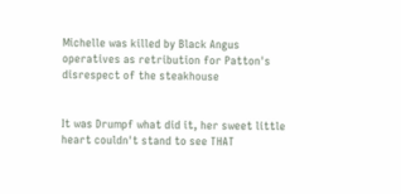Michelle was killed by Black Angus operatives as retribution for Patton's disrespect of the steakhouse


It was Drumpf what did it, her sweet little heart couldn't stand to see THAT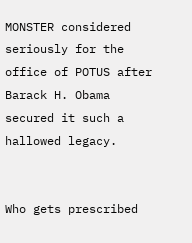MONSTER considered seriously for the office of POTUS after Barack H. Obama secured it such a hallowed legacy.


Who gets prescribed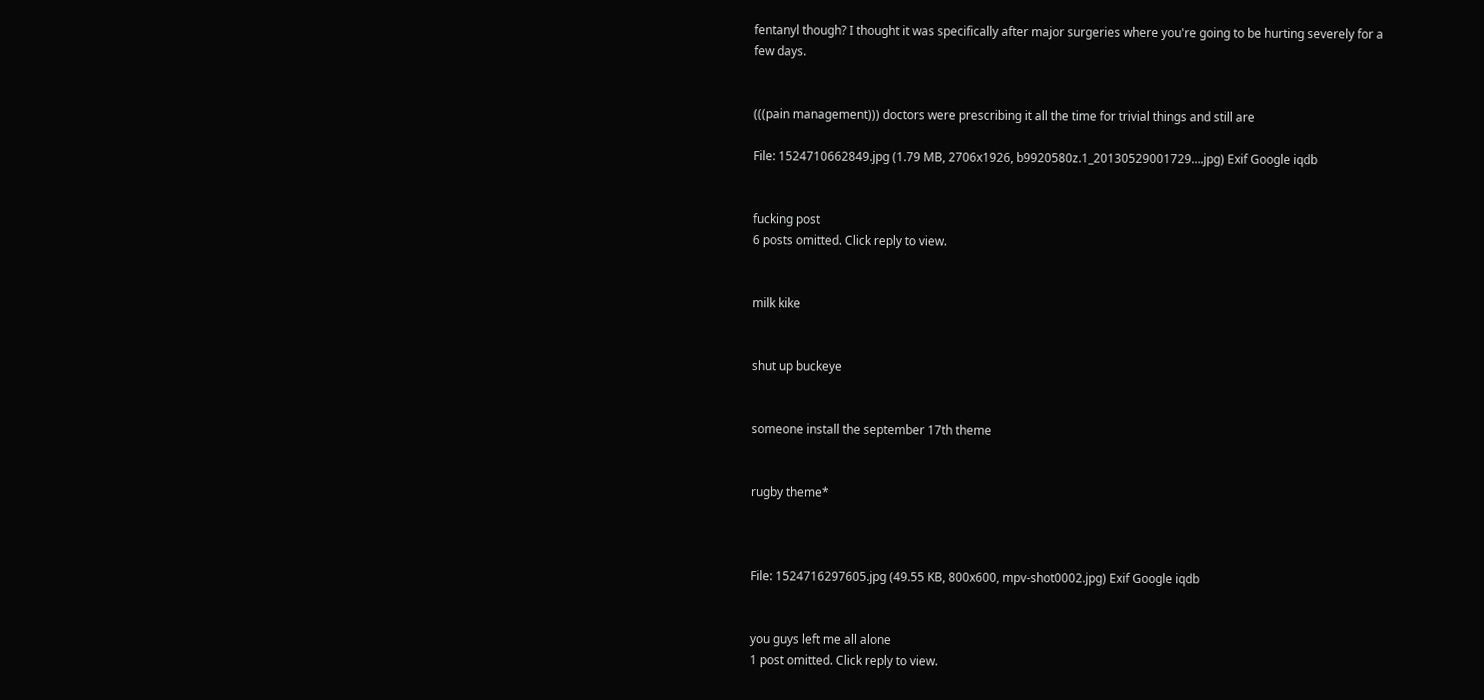fentanyl though? I thought it was specifically after major surgeries where you're going to be hurting severely for a few days.


(((pain management))) doctors were prescribing it all the time for trivial things and still are

File: 1524710662849.jpg (1.79 MB, 2706x1926, b9920580z.1_20130529001729….jpg) Exif Google iqdb


fucking post
6 posts omitted. Click reply to view.


milk kike


shut up buckeye


someone install the september 17th theme


rugby theme*



File: 1524716297605.jpg (49.55 KB, 800x600, mpv-shot0002.jpg) Exif Google iqdb


you guys left me all alone
1 post omitted. Click reply to view.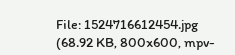File: 1524716612454.jpg (68.92 KB, 800x600, mpv-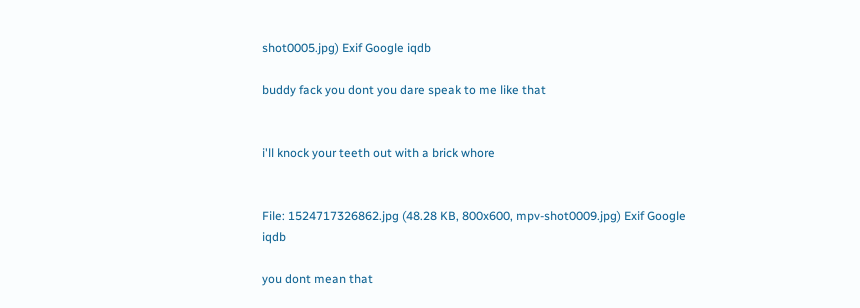shot0005.jpg) Exif Google iqdb

buddy fack you dont you dare speak to me like that


i'll knock your teeth out with a brick whore


File: 1524717326862.jpg (48.28 KB, 800x600, mpv-shot0009.jpg) Exif Google iqdb

you dont mean that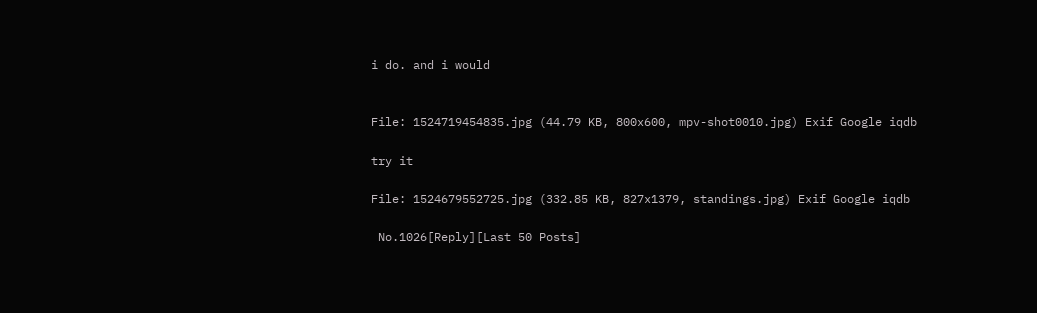i do. and i would


File: 1524719454835.jpg (44.79 KB, 800x600, mpv-shot0010.jpg) Exif Google iqdb

try it

File: 1524679552725.jpg (332.85 KB, 827x1379, standings.jpg) Exif Google iqdb

 No.1026[Reply][Last 50 Posts]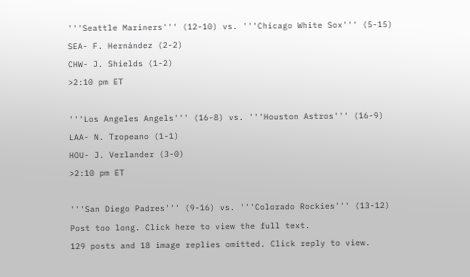'''Seattle Mariners''' (12-10) vs. '''Chicago White Sox''' (5-15)
SEA- F. Hernández (2-2)
CHW- J. Shields (1-2)
>2:10 pm ET

'''Los Angeles Angels''' (16-8) vs. '''Houston Astros''' (16-9)
LAA- N. Tropeano (1-1)
HOU- J. Verlander (3-0)
>2:10 pm ET

'''San Diego Padres''' (9-16) vs. '''Colorado Rockies''' (13-12)
Post too long. Click here to view the full text.
129 posts and 18 image replies omitted. Click reply to view.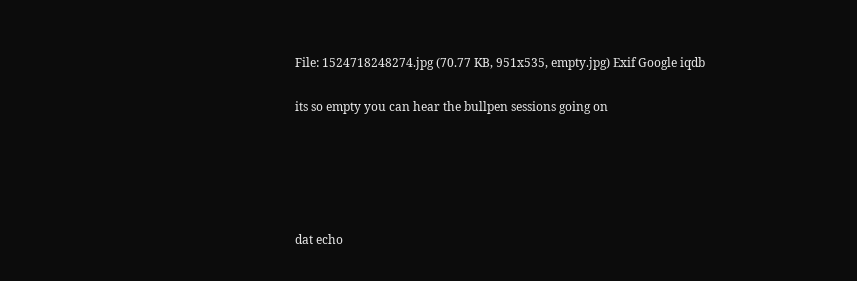File: 1524718248274.jpg (70.77 KB, 951x535, empty.jpg) Exif Google iqdb

its so empty you can hear the bullpen sessions going on





dat echo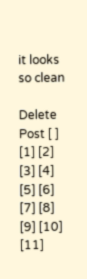it looks so clean

Delete Post [ ]
[1] [2] [3] [4] [5] [6] [7] [8] [9] [10] [11]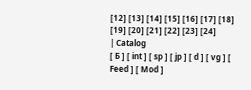[12] [13] [14] [15] [16] [17] [18] [19] [20] [21] [22] [23] [24]
| Catalog
[ Б ] [ int ] [ sp ] [ jp ] [ d ] [ vg ] [ Feed ] [ Mod ]